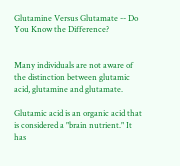Glutamine Versus Glutamate -- Do You Know the Difference?


Many individuals are not aware of the distinction between glutamic acid, glutamine and glutamate.

Glutamic acid is an organic acid that is considered a "brain nutrient." It has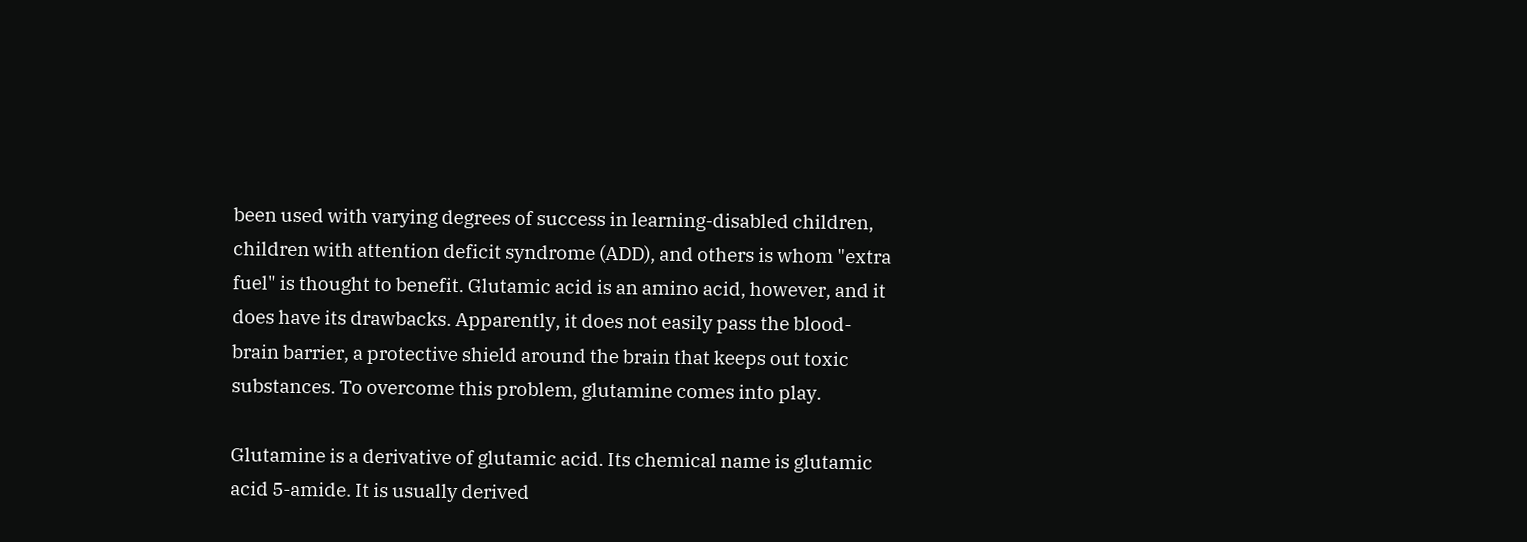been used with varying degrees of success in learning-disabled children, children with attention deficit syndrome (ADD), and others is whom "extra fuel" is thought to benefit. Glutamic acid is an amino acid, however, and it does have its drawbacks. Apparently, it does not easily pass the blood-brain barrier, a protective shield around the brain that keeps out toxic substances. To overcome this problem, glutamine comes into play.

Glutamine is a derivative of glutamic acid. Its chemical name is glutamic acid 5-amide. It is usually derived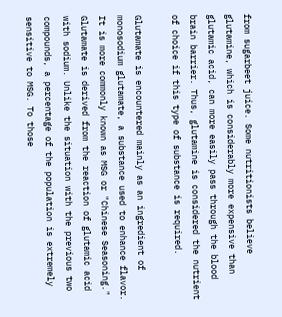from sugarbeet juice. Some nutritionists believe glutamine, which is considerably more expensive than glutamic acid, can more easily pass through the blood brain barrier. Thus, glutamine is considered the nutrient of choice if this type of substance is required.

Glutamate is encountered mainly as an ingredient of monosodium glutamate, a substance used to enhance flavor. It is more commonly known as MSG or "Chinese Seasoning." Glutamate is derived from the reaction of glutamic acid with sodium. Unlike the situation with the previous two compounds, a percentage of the population is extremely sensitive to MSG. To those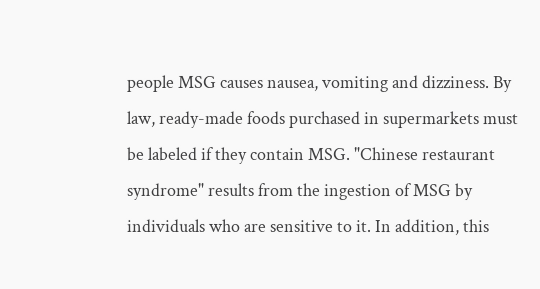people MSG causes nausea, vomiting and dizziness. By law, ready-made foods purchased in supermarkets must be labeled if they contain MSG. "Chinese restaurant syndrome" results from the ingestion of MSG by individuals who are sensitive to it. In addition, this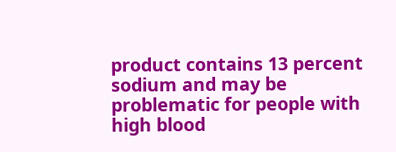product contains 13 percent sodium and may be problematic for people with high blood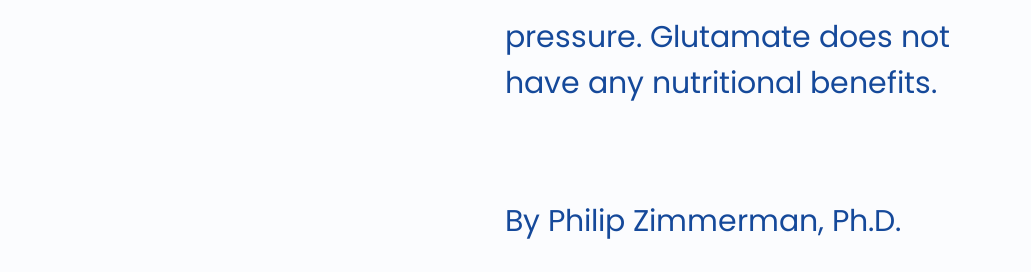pressure. Glutamate does not have any nutritional benefits.


By Philip Zimmerman, Ph.D.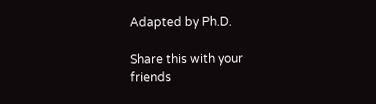Adapted by Ph.D.

Share this with your friends